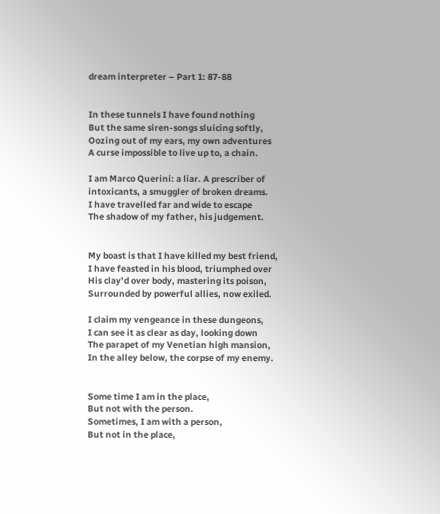dream interpreter – Part 1: 87-88


In these tunnels I have found nothing
But the same siren-songs sluicing softly,
Oozing out of my ears, my own adventures
A curse impossible to live up to, a chain.

I am Marco Querini: a liar. A prescriber of
intoxicants, a smuggler of broken dreams.
I have travelled far and wide to escape
The shadow of my father, his judgement.


My boast is that I have killed my best friend,
I have feasted in his blood, triumphed over
His clay’d over body, mastering its poison,
Surrounded by powerful allies, now exiled.

I claim my vengeance in these dungeons,
I can see it as clear as day, looking down
The parapet of my Venetian high mansion,
In the alley below, the corpse of my enemy.


Some time I am in the place,
But not with the person.
Sometimes, I am with a person,
But not in the place,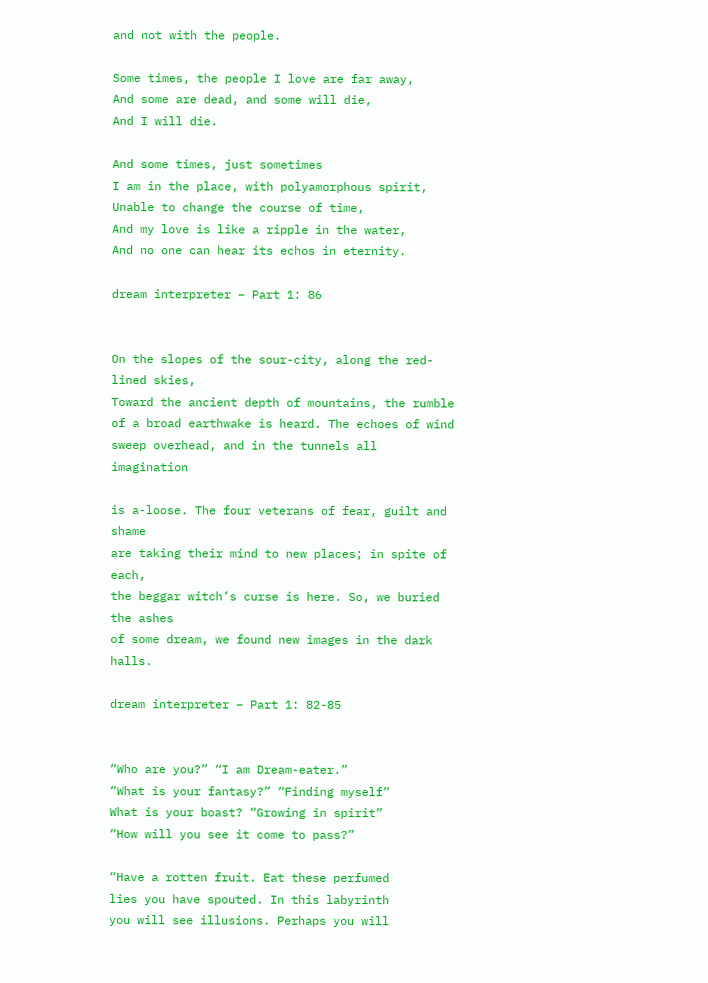and not with the people.

Some times, the people I love are far away,
And some are dead, and some will die,
And I will die.

And some times, just sometimes
I am in the place, with polyamorphous spirit,
Unable to change the course of time,
And my love is like a ripple in the water,
And no one can hear its echos in eternity.

dream interpreter – Part 1: 86


On the slopes of the sour-city, along the red-lined skies,
Toward the ancient depth of mountains, the rumble
of a broad earthwake is heard. The echoes of wind
sweep overhead, and in the tunnels all imagination

is a-loose. The four veterans of fear, guilt and shame
are taking their mind to new places; in spite of each,
the beggar witch’s curse is here. So, we buried the ashes
of some dream, we found new images in the dark halls.

dream interpreter – Part 1: 82-85


“Who are you?” “I am Dream-eater.”
“What is your fantasy?” “Finding myself”
What is your boast? “Growing in spirit”
“How will you see it come to pass?”

“Have a rotten fruit. Eat these perfumed
lies you have spouted. In this labyrinth
you will see illusions. Perhaps you will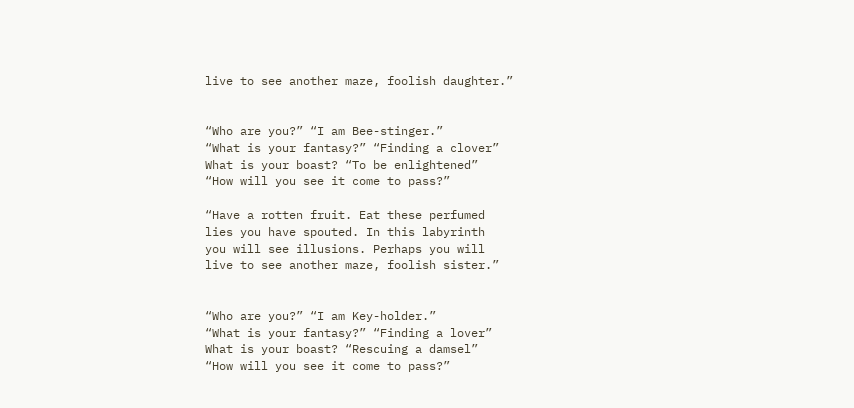live to see another maze, foolish daughter.”


“Who are you?” “I am Bee-stinger.”
“What is your fantasy?” “Finding a clover”
What is your boast? “To be enlightened”
“How will you see it come to pass?”

“Have a rotten fruit. Eat these perfumed
lies you have spouted. In this labyrinth
you will see illusions. Perhaps you will
live to see another maze, foolish sister.”


“Who are you?” “I am Key-holder.”
“What is your fantasy?” “Finding a lover”
What is your boast? “Rescuing a damsel”
“How will you see it come to pass?”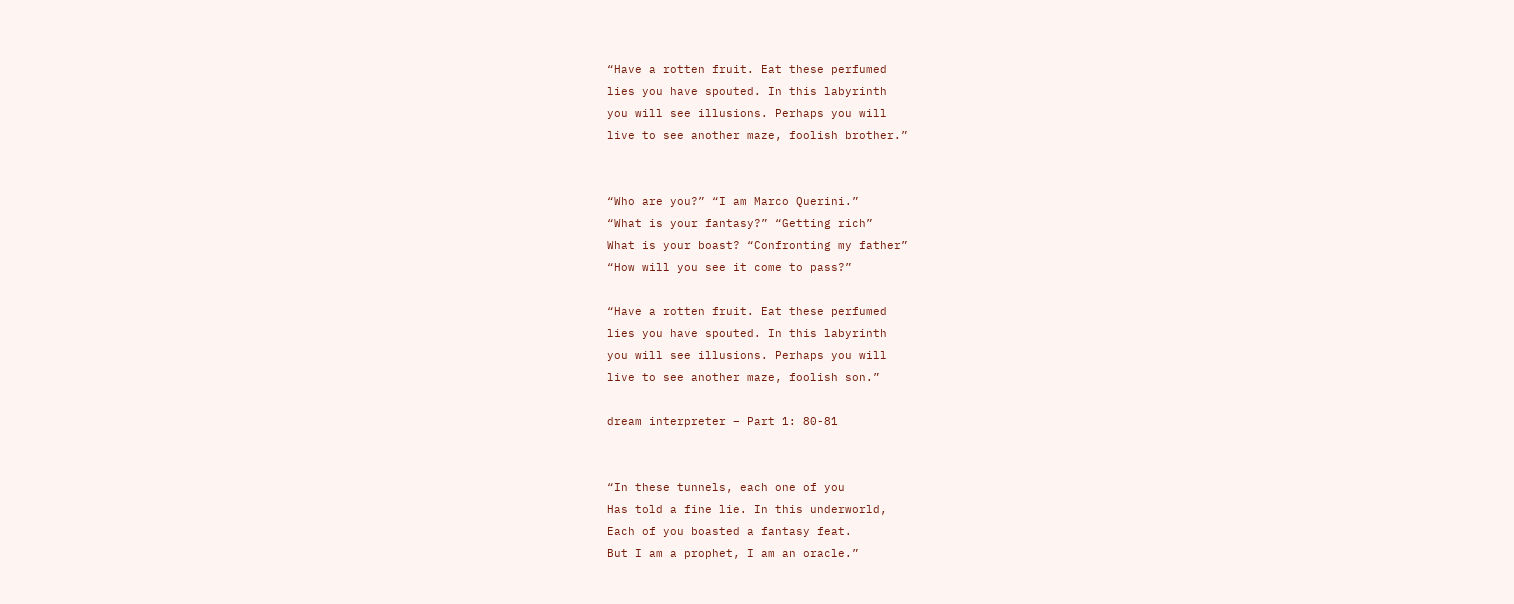“Have a rotten fruit. Eat these perfumed
lies you have spouted. In this labyrinth
you will see illusions. Perhaps you will
live to see another maze, foolish brother.”


“Who are you?” “I am Marco Querini.”
“What is your fantasy?” “Getting rich”
What is your boast? “Confronting my father”
“How will you see it come to pass?”

“Have a rotten fruit. Eat these perfumed
lies you have spouted. In this labyrinth
you will see illusions. Perhaps you will
live to see another maze, foolish son.”

dream interpreter – Part 1: 80-81


“In these tunnels, each one of you
Has told a fine lie. In this underworld,
Each of you boasted a fantasy feat.
But I am a prophet, I am an oracle.”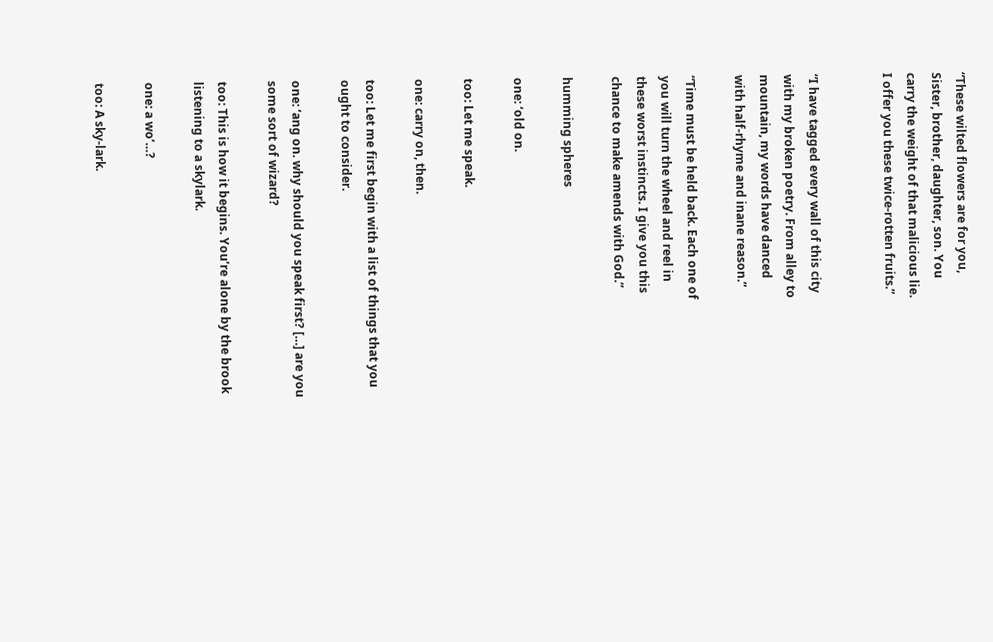“These wilted flowers are for you,
Sister, brother, daughter, son. You
carry the weight of that malicious lie.
I offer you these twice-rotten fruits.”


“I have tagged every wall of this city
with my broken poetry. From alley to
mountain, my words have danced
with half-rhyme and inane reason.”

“Time must be held back. Each one of
you will turn the wheel and reel in
these worst instincts. I give you this
chance to make amends with God.”

humming spheres

one: ‘old on.

too: Let me speak.

one: carry on, then.

too: Let me first begin with a list of things that you ought to consider.

one: ‘ang on. why should you speak first? […] are you some sort of wizard?

too: This is how it begins. You’re alone by the brook listening to a skylark.

one: a wo’…?

too: A sky-lark.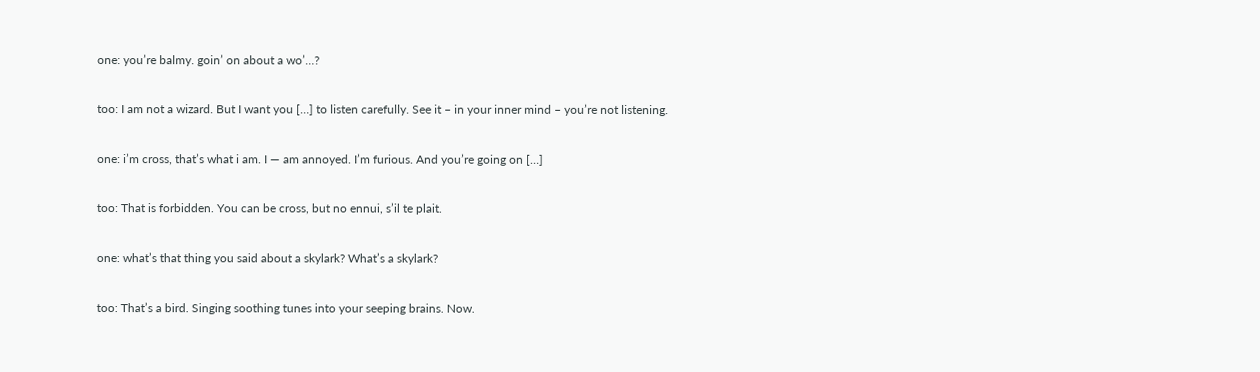one: you’re balmy. goin’ on about a wo’…?

too: I am not a wizard. But I want you […] to listen carefully. See it – in your inner mind – you’re not listening.

one: i’m cross, that’s what i am. I — am annoyed. I’m furious. And you’re going on […]

too: That is forbidden. You can be cross, but no ennui, s’il te plait.

one: what’s that thing you said about a skylark? What’s a skylark?

too: That’s a bird. Singing soothing tunes into your seeping brains. Now.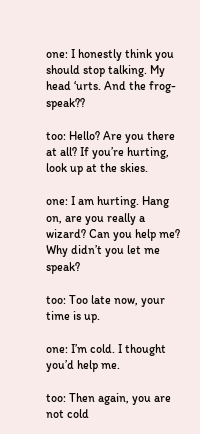one: I honestly think you should stop talking. My head ‘urts. And the frog-speak??

too: Hello? Are you there at all? If you’re hurting, look up at the skies.

one: I am hurting. Hang on, are you really a wizard? Can you help me? Why didn’t you let me speak?

too: Too late now, your time is up.

one: I’m cold. I thought you’d help me.

too: Then again, you are not cold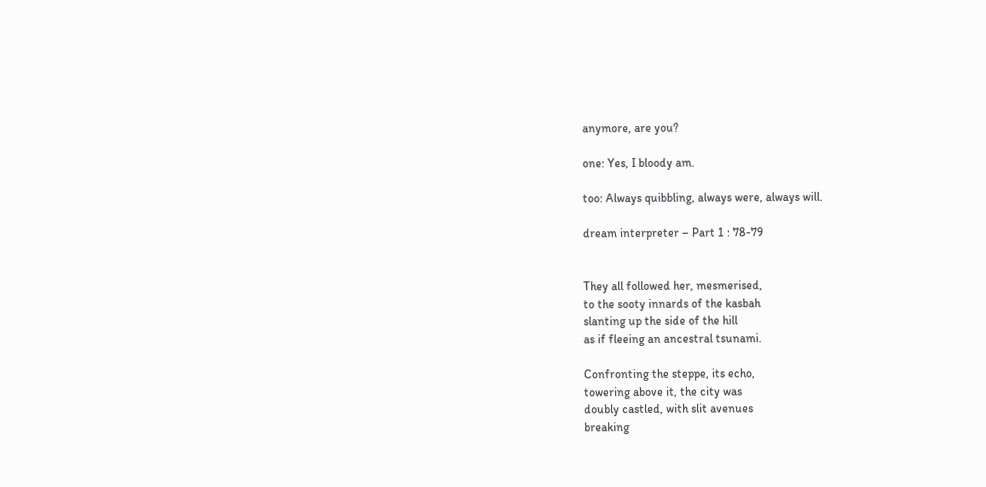anymore, are you?

one: Yes, I bloody am.

too: Always quibbling, always were, always will.

dream interpreter – Part 1 : 78-79


They all followed her, mesmerised,
to the sooty innards of the kasbah
slanting up the side of the hill
as if fleeing an ancestral tsunami.

Confronting the steppe, its echo,
towering above it, the city was
doubly castled, with slit avenues
breaking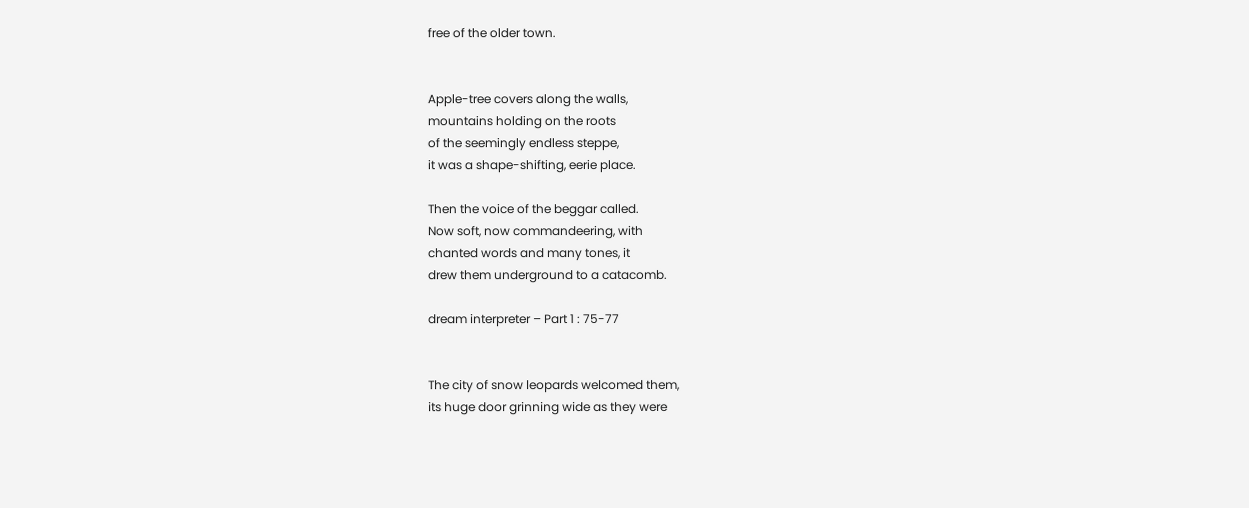free of the older town.


Apple-tree covers along the walls,
mountains holding on the roots
of the seemingly endless steppe,
it was a shape-shifting, eerie place.

Then the voice of the beggar called.
Now soft, now commandeering, with
chanted words and many tones, it
drew them underground to a catacomb.

dream interpreter – Part 1 : 75-77


The city of snow leopards welcomed them,
its huge door grinning wide as they were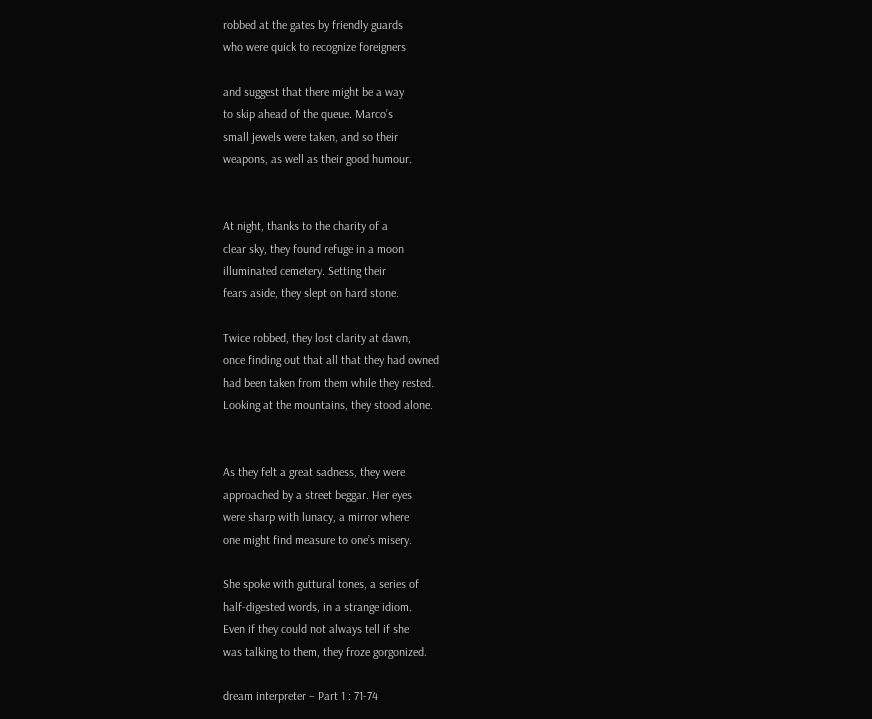robbed at the gates by friendly guards
who were quick to recognize foreigners

and suggest that there might be a way
to skip ahead of the queue. Marco’s
small jewels were taken, and so their
weapons, as well as their good humour.


At night, thanks to the charity of a
clear sky, they found refuge in a moon
illuminated cemetery. Setting their
fears aside, they slept on hard stone.

Twice robbed, they lost clarity at dawn,
once finding out that all that they had owned
had been taken from them while they rested.
Looking at the mountains, they stood alone.


As they felt a great sadness, they were
approached by a street beggar. Her eyes
were sharp with lunacy, a mirror where
one might find measure to one’s misery.

She spoke with guttural tones, a series of
half-digested words, in a strange idiom.
Even if they could not always tell if she
was talking to them, they froze gorgonized.

dream interpreter – Part 1 : 71-74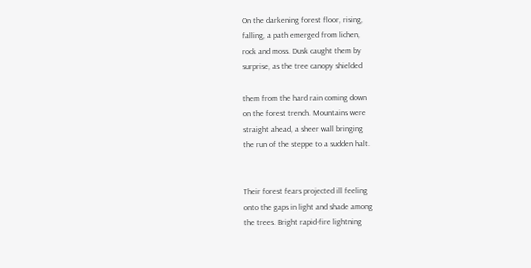On the darkening forest floor, rising,
falling, a path emerged from lichen,
rock and moss. Dusk caught them by
surprise, as the tree canopy shielded

them from the hard rain coming down
on the forest trench. Mountains were
straight ahead, a sheer wall bringing
the run of the steppe to a sudden halt.


Their forest fears projected ill feeling
onto the gaps in light and shade among
the trees. Bright rapid-fire lightning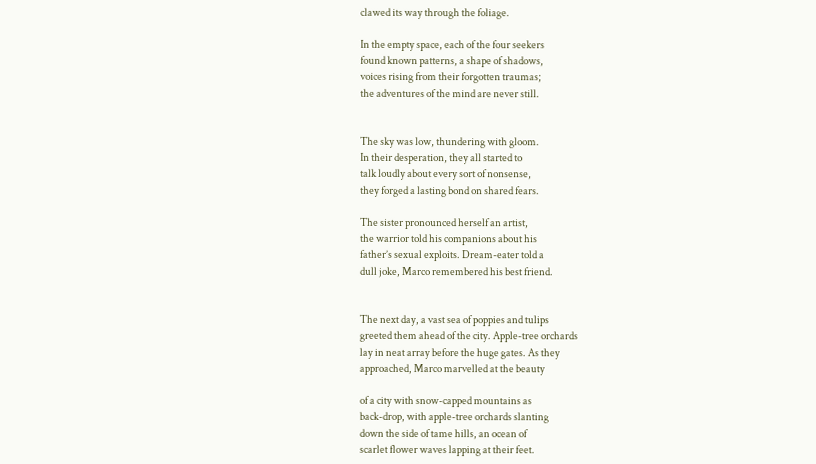clawed its way through the foliage.

In the empty space, each of the four seekers
found known patterns, a shape of shadows,
voices rising from their forgotten traumas;
the adventures of the mind are never still.


The sky was low, thundering with gloom.
In their desperation, they all started to
talk loudly about every sort of nonsense,
they forged a lasting bond on shared fears.

The sister pronounced herself an artist,
the warrior told his companions about his
father’s sexual exploits. Dream-eater told a
dull joke, Marco remembered his best friend.


The next day, a vast sea of poppies and tulips
greeted them ahead of the city. Apple-tree orchards
lay in neat array before the huge gates. As they
approached, Marco marvelled at the beauty

of a city with snow-capped mountains as
back-drop, with apple-tree orchards slanting
down the side of tame hills, an ocean of
scarlet flower waves lapping at their feet.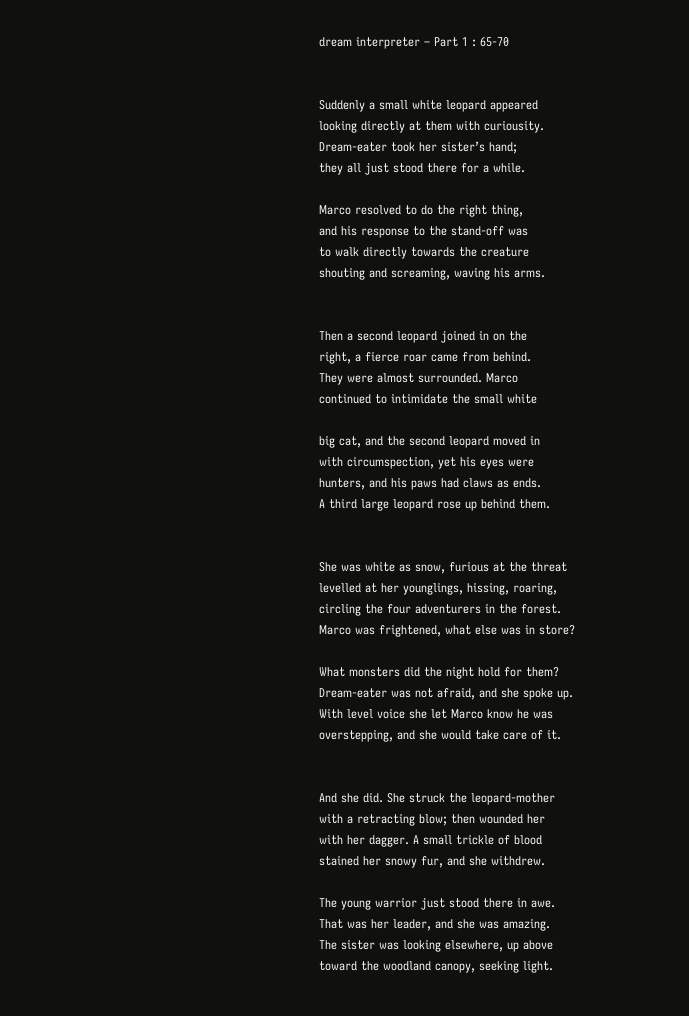dream interpreter – Part 1 : 65-70


Suddenly a small white leopard appeared
looking directly at them with curiousity.
Dream-eater took her sister’s hand;
they all just stood there for a while.

Marco resolved to do the right thing,
and his response to the stand-off was
to walk directly towards the creature
shouting and screaming, waving his arms.


Then a second leopard joined in on the
right, a fierce roar came from behind.
They were almost surrounded. Marco
continued to intimidate the small white

big cat, and the second leopard moved in
with circumspection, yet his eyes were
hunters, and his paws had claws as ends.
A third large leopard rose up behind them.


She was white as snow, furious at the threat
levelled at her younglings, hissing, roaring,
circling the four adventurers in the forest.
Marco was frightened, what else was in store?

What monsters did the night hold for them?
Dream-eater was not afraid, and she spoke up.
With level voice she let Marco know he was
overstepping, and she would take care of it.


And she did. She struck the leopard-mother
with a retracting blow; then wounded her
with her dagger. A small trickle of blood
stained her snowy fur, and she withdrew.

The young warrior just stood there in awe.
That was her leader, and she was amazing.
The sister was looking elsewhere, up above
toward the woodland canopy, seeking light.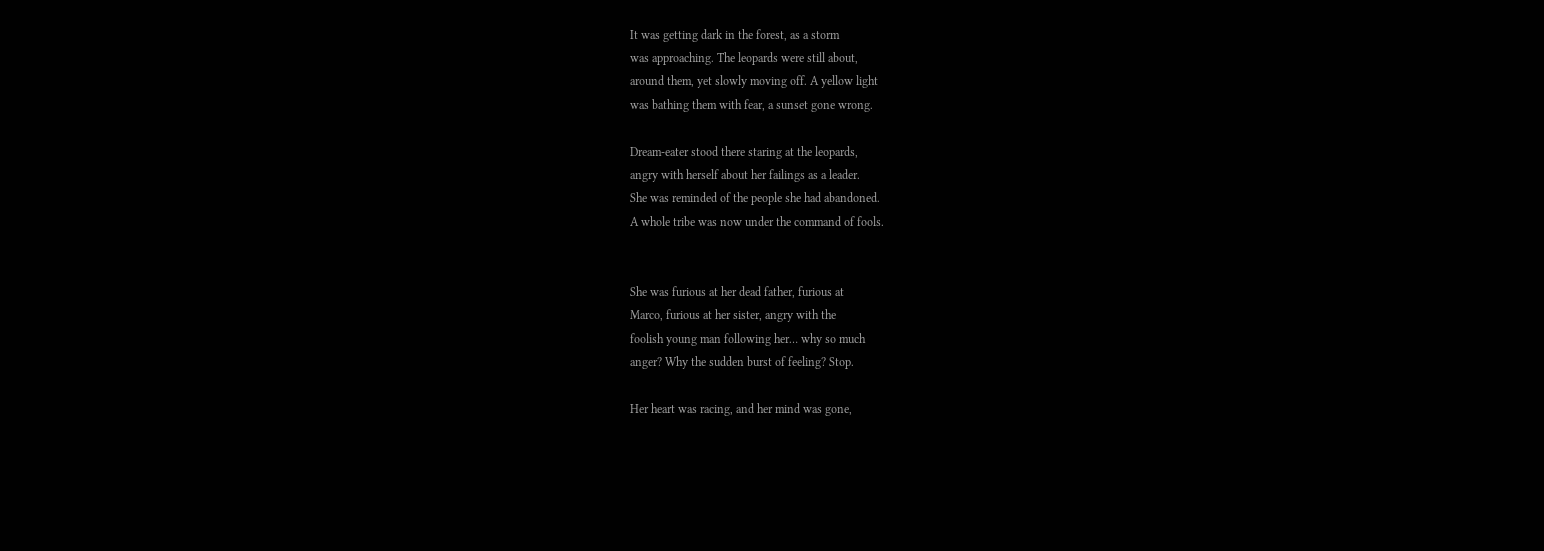It was getting dark in the forest, as a storm
was approaching. The leopards were still about,
around them, yet slowly moving off. A yellow light
was bathing them with fear, a sunset gone wrong.

Dream-eater stood there staring at the leopards,
angry with herself about her failings as a leader.
She was reminded of the people she had abandoned.
A whole tribe was now under the command of fools.


She was furious at her dead father, furious at
Marco, furious at her sister, angry with the
foolish young man following her… why so much
anger? Why the sudden burst of feeling? Stop.

Her heart was racing, and her mind was gone,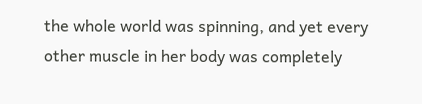the whole world was spinning, and yet every
other muscle in her body was completely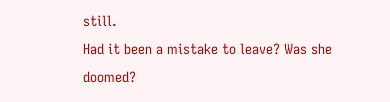still.
Had it been a mistake to leave? Was she doomed?